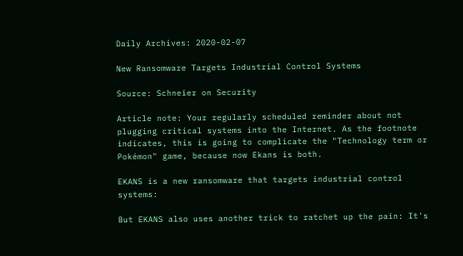Daily Archives: 2020-02-07

New Ransomware Targets Industrial Control Systems

Source: Schneier on Security

Article note: Your regularly scheduled reminder about not plugging critical systems into the Internet. As the footnote indicates, this is going to complicate the "Technology term or Pokémon" game, because now Ekans is both.

EKANS is a new ransomware that targets industrial control systems:

But EKANS also uses another trick to ratchet up the pain: It's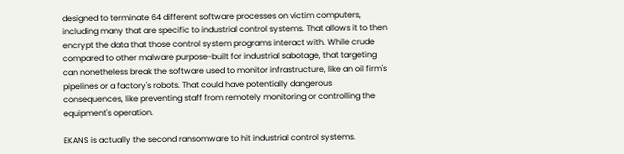designed to terminate 64 different software processes on victim computers, including many that are specific to industrial control systems. That allows it to then encrypt the data that those control system programs interact with. While crude compared to other malware purpose-built for industrial sabotage, that targeting can nonetheless break the software used to monitor infrastructure, like an oil firm's pipelines or a factory's robots. That could have potentially dangerous consequences, like preventing staff from remotely monitoring or controlling the equipment's operation.

EKANS is actually the second ransomware to hit industrial control systems.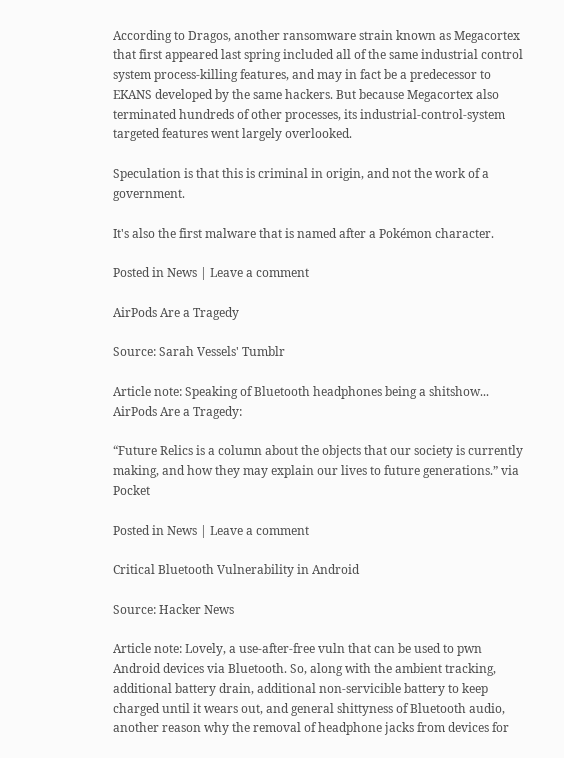According to Dragos, another ransomware strain known as Megacortex that first appeared last spring included all of the same industrial control system process-killing features, and may in fact be a predecessor to EKANS developed by the same hackers. But because Megacortex also terminated hundreds of other processes, its industrial-control-system targeted features went largely overlooked.

Speculation is that this is criminal in origin, and not the work of a government.

It's also the first malware that is named after a Pokémon character.

Posted in News | Leave a comment

AirPods Are a Tragedy

Source: Sarah Vessels' Tumblr

Article note: Speaking of Bluetooth headphones being a shitshow...
AirPods Are a Tragedy:

“Future Relics is a column about the objects that our society is currently making, and how they may explain our lives to future generations.” via Pocket

Posted in News | Leave a comment

Critical Bluetooth Vulnerability in Android

Source: Hacker News

Article note: Lovely, a use-after-free vuln that can be used to pwn Android devices via Bluetooth. So, along with the ambient tracking, additional battery drain, additional non-servicible battery to keep charged until it wears out, and general shittyness of Bluetooth audio, another reason why the removal of headphone jacks from devices for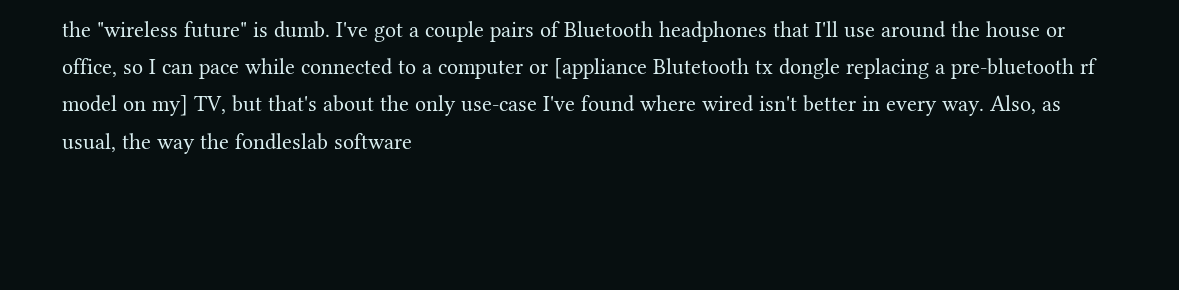the "wireless future" is dumb. I've got a couple pairs of Bluetooth headphones that I'll use around the house or office, so I can pace while connected to a computer or [appliance Blutetooth tx dongle replacing a pre-bluetooth rf model on my] TV, but that's about the only use-case I've found where wired isn't better in every way. Also, as usual, the way the fondleslab software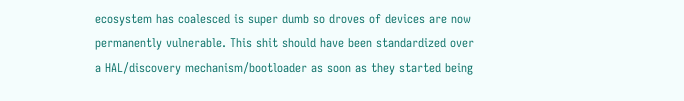ecosystem has coalesced is super dumb so droves of devices are now permanently vulnerable. This shit should have been standardized over a HAL/discovery mechanism/bootloader as soon as they started being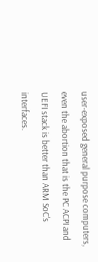user-exposed general purpose computers, even the abortion that is the PC ACPI and UEFI stack is better than ARM SoC's interfaces.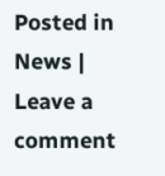Posted in News | Leave a comment